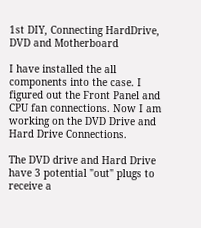1st DIY, Connecting HardDrive, DVD and Motherboard

I have installed the all components into the case. I figured out the Front Panel and CPU fan connections. Now I am working on the DVD Drive and Hard Drive Connections.

The DVD drive and Hard Drive have 3 potential "out" plugs to receive a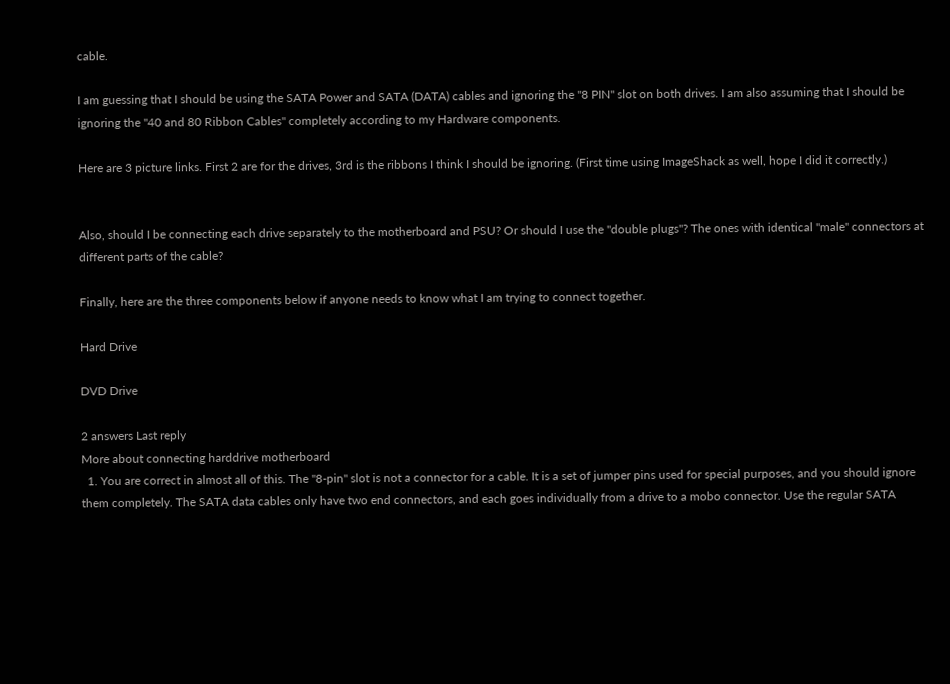cable.

I am guessing that I should be using the SATA Power and SATA (DATA) cables and ignoring the "8 PIN" slot on both drives. I am also assuming that I should be ignoring the "40 and 80 Ribbon Cables" completely according to my Hardware components.

Here are 3 picture links. First 2 are for the drives, 3rd is the ribbons I think I should be ignoring. (First time using ImageShack as well, hope I did it correctly.)


Also, should I be connecting each drive separately to the motherboard and PSU? Or should I use the "double plugs"? The ones with identical "male" connectors at different parts of the cable?

Finally, here are the three components below if anyone needs to know what I am trying to connect together.

Hard Drive

DVD Drive

2 answers Last reply
More about connecting harddrive motherboard
  1. You are correct in almost all of this. The "8-pin" slot is not a connector for a cable. It is a set of jumper pins used for special purposes, and you should ignore them completely. The SATA data cables only have two end connectors, and each goes individually from a drive to a mobo connector. Use the regular SATA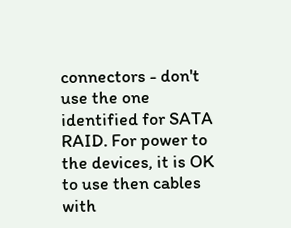connectors - don't use the one identified for SATA RAID. For power to the devices, it is OK to use then cables with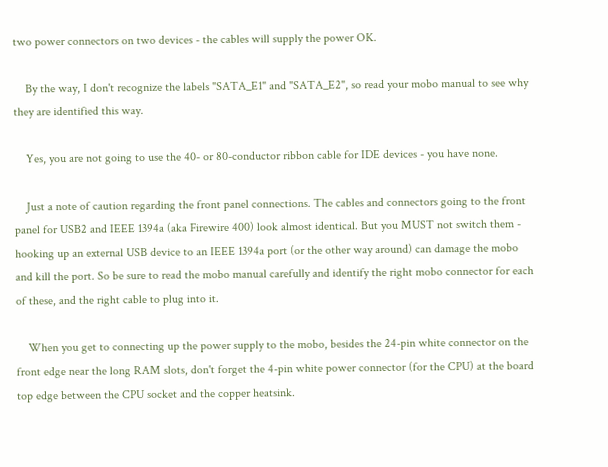two power connectors on two devices - the cables will supply the power OK.

    By the way, I don't recognize the labels "SATA_E1" and "SATA_E2", so read your mobo manual to see why they are identified this way.

    Yes, you are not going to use the 40- or 80-conductor ribbon cable for IDE devices - you have none.

    Just a note of caution regarding the front panel connections. The cables and connectors going to the front panel for USB2 and IEEE 1394a (aka Firewire 400) look almost identical. But you MUST not switch them - hooking up an external USB device to an IEEE 1394a port (or the other way around) can damage the mobo and kill the port. So be sure to read the mobo manual carefully and identify the right mobo connector for each of these, and the right cable to plug into it.

    When you get to connecting up the power supply to the mobo, besides the 24-pin white connector on the front edge near the long RAM slots, don't forget the 4-pin white power connector (for the CPU) at the board top edge between the CPU socket and the copper heatsink.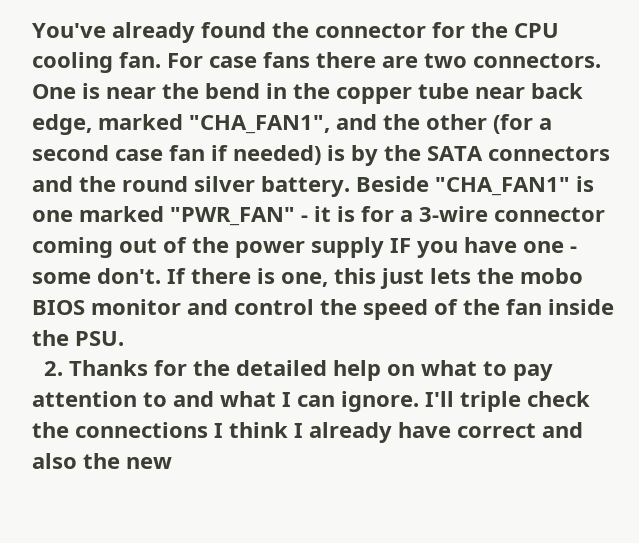You've already found the connector for the CPU cooling fan. For case fans there are two connectors. One is near the bend in the copper tube near back edge, marked "CHA_FAN1", and the other (for a second case fan if needed) is by the SATA connectors and the round silver battery. Beside "CHA_FAN1" is one marked "PWR_FAN" - it is for a 3-wire connector coming out of the power supply IF you have one - some don't. If there is one, this just lets the mobo BIOS monitor and control the speed of the fan inside the PSU.
  2. Thanks for the detailed help on what to pay attention to and what I can ignore. I'll triple check the connections I think I already have correct and also the new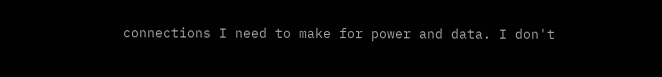connections I need to make for power and data. I don't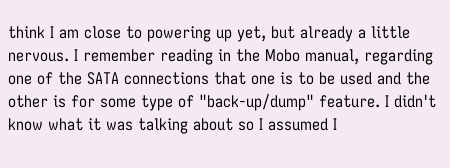think I am close to powering up yet, but already a little nervous. I remember reading in the Mobo manual, regarding one of the SATA connections that one is to be used and the other is for some type of "back-up/dump" feature. I didn't know what it was talking about so I assumed I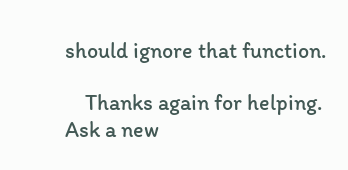should ignore that function.

    Thanks again for helping.
Ask a new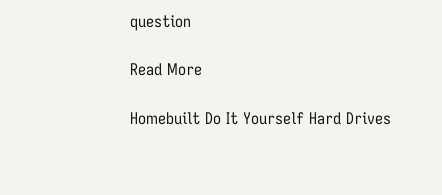question

Read More

Homebuilt Do It Yourself Hard Drives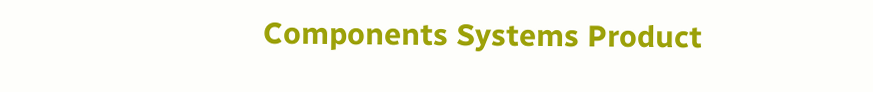Components Systems Product